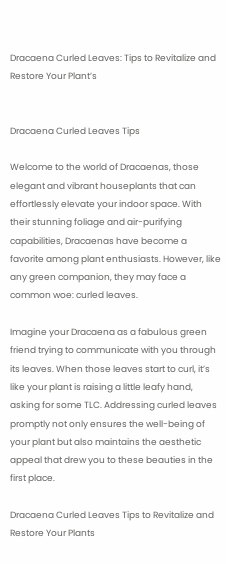Dracaena Curled Leaves: Tips to Revitalize and Restore Your Plant’s


Dracaena Curled Leaves Tips

Welcome to the world of Dracaenas, those elegant and vibrant houseplants that can effortlessly elevate your indoor space. With their stunning foliage and air-purifying capabilities, Dracaenas have become a favorite among plant enthusiasts. However, like any green companion, they may face a common woe: curled leaves.

Imagine your Dracaena as a fabulous green friend trying to communicate with you through its leaves. When those leaves start to curl, it’s like your plant is raising a little leafy hand, asking for some TLC. Addressing curled leaves promptly not only ensures the well-being of your plant but also maintains the aesthetic appeal that drew you to these beauties in the first place.

Dracaena Curled Leaves Tips to Revitalize and Restore Your Plants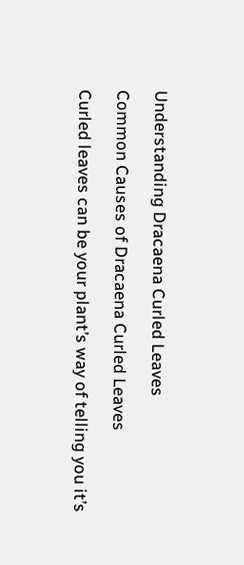Understanding Dracaena Curled Leaves

Common Causes of Dracaena Curled Leaves

Curled leaves can be your plant’s way of telling you it’s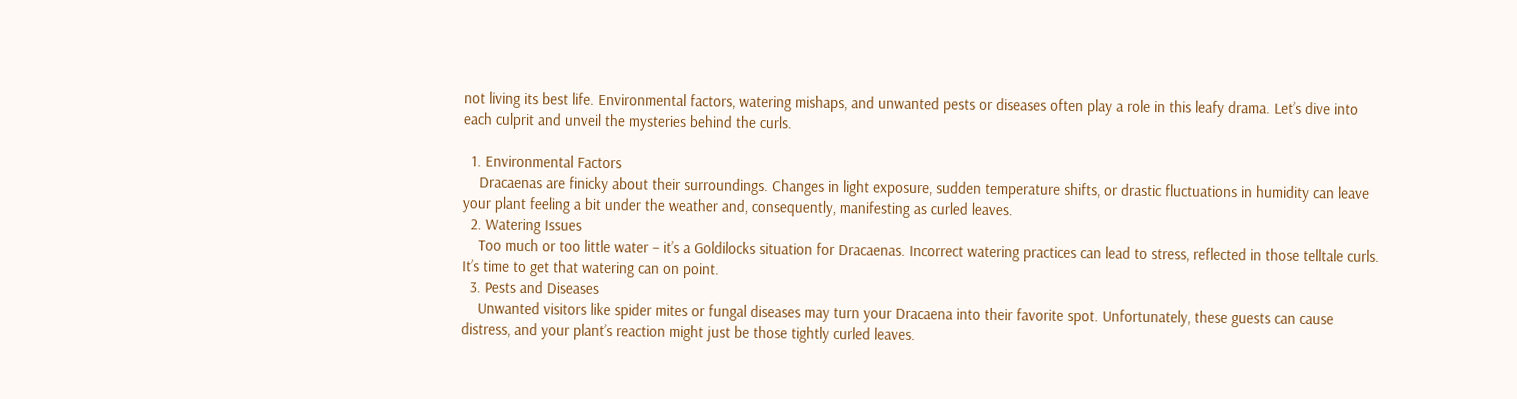not living its best life. Environmental factors, watering mishaps, and unwanted pests or diseases often play a role in this leafy drama. Let’s dive into each culprit and unveil the mysteries behind the curls.

  1. Environmental Factors
    Dracaenas are finicky about their surroundings. Changes in light exposure, sudden temperature shifts, or drastic fluctuations in humidity can leave your plant feeling a bit under the weather and, consequently, manifesting as curled leaves.
  2. Watering Issues
    Too much or too little water – it’s a Goldilocks situation for Dracaenas. Incorrect watering practices can lead to stress, reflected in those telltale curls. It’s time to get that watering can on point.
  3. Pests and Diseases
    Unwanted visitors like spider mites or fungal diseases may turn your Dracaena into their favorite spot. Unfortunately, these guests can cause distress, and your plant’s reaction might just be those tightly curled leaves.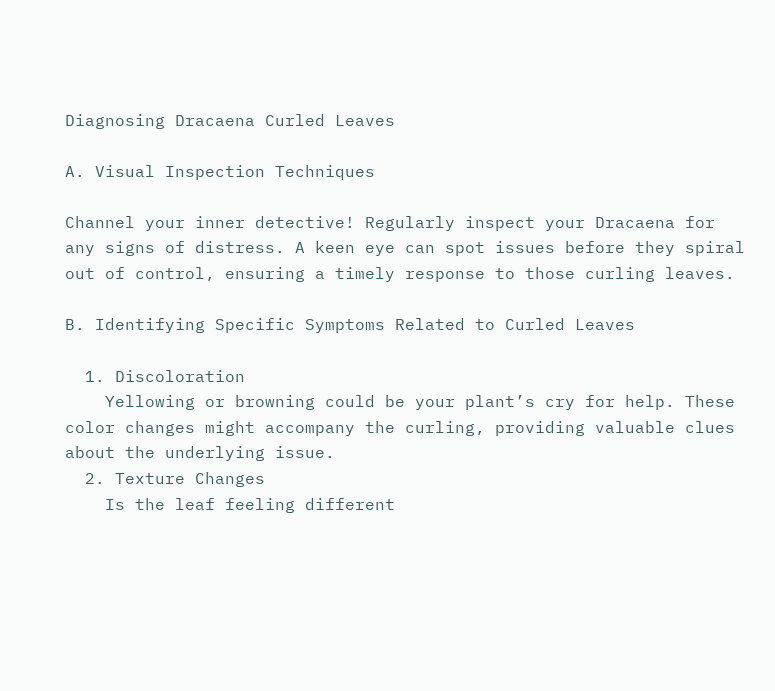Diagnosing Dracaena Curled Leaves

A. Visual Inspection Techniques

Channel your inner detective! Regularly inspect your Dracaena for any signs of distress. A keen eye can spot issues before they spiral out of control, ensuring a timely response to those curling leaves.

B. Identifying Specific Symptoms Related to Curled Leaves

  1. Discoloration
    Yellowing or browning could be your plant’s cry for help. These color changes might accompany the curling, providing valuable clues about the underlying issue.
  2. Texture Changes
    Is the leaf feeling different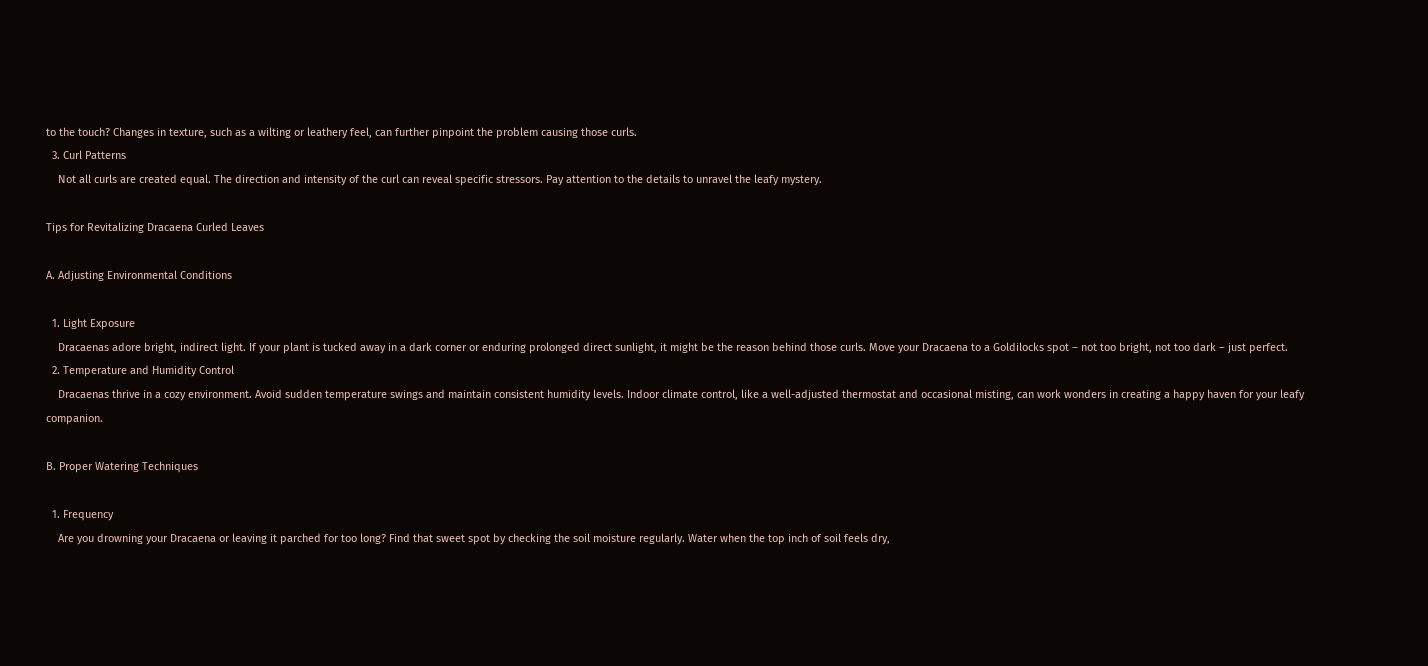to the touch? Changes in texture, such as a wilting or leathery feel, can further pinpoint the problem causing those curls.
  3. Curl Patterns
    Not all curls are created equal. The direction and intensity of the curl can reveal specific stressors. Pay attention to the details to unravel the leafy mystery.

Tips for Revitalizing Dracaena Curled Leaves

A. Adjusting Environmental Conditions

  1. Light Exposure
    Dracaenas adore bright, indirect light. If your plant is tucked away in a dark corner or enduring prolonged direct sunlight, it might be the reason behind those curls. Move your Dracaena to a Goldilocks spot – not too bright, not too dark – just perfect.
  2. Temperature and Humidity Control
    Dracaenas thrive in a cozy environment. Avoid sudden temperature swings and maintain consistent humidity levels. Indoor climate control, like a well-adjusted thermostat and occasional misting, can work wonders in creating a happy haven for your leafy companion.

B. Proper Watering Techniques

  1. Frequency
    Are you drowning your Dracaena or leaving it parched for too long? Find that sweet spot by checking the soil moisture regularly. Water when the top inch of soil feels dry,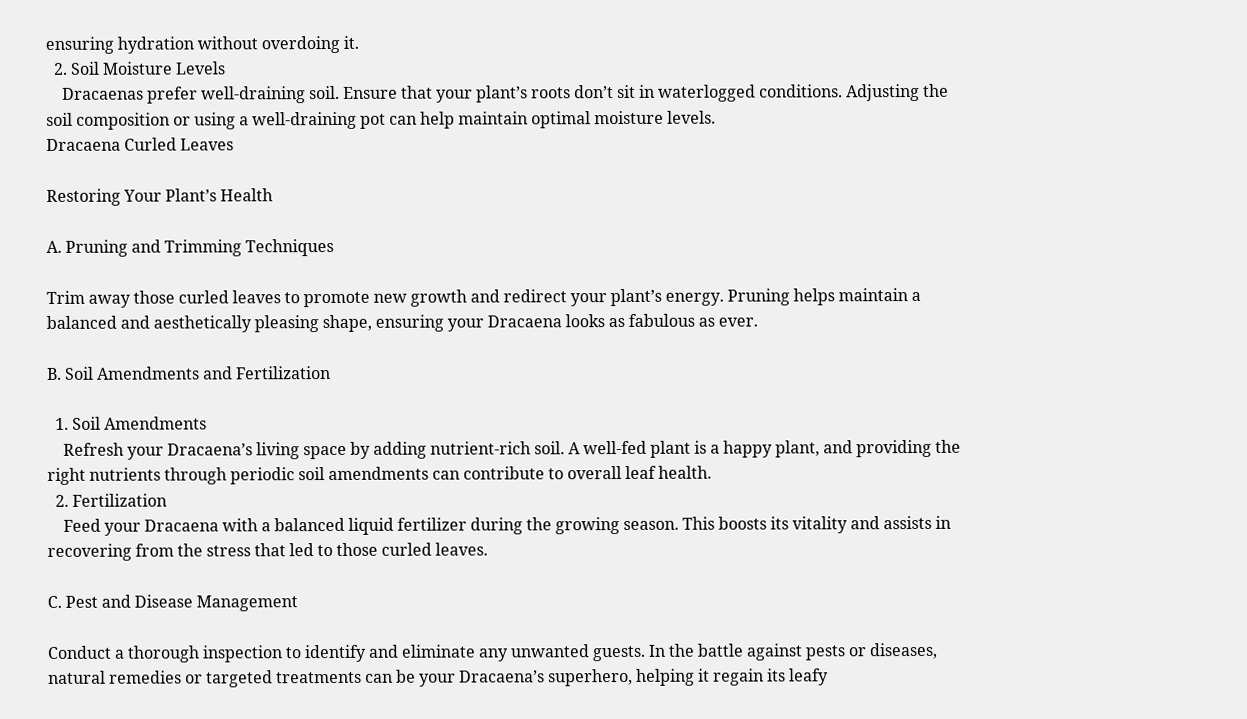ensuring hydration without overdoing it.
  2. Soil Moisture Levels
    Dracaenas prefer well-draining soil. Ensure that your plant’s roots don’t sit in waterlogged conditions. Adjusting the soil composition or using a well-draining pot can help maintain optimal moisture levels.
Dracaena Curled Leaves

Restoring Your Plant’s Health

A. Pruning and Trimming Techniques

Trim away those curled leaves to promote new growth and redirect your plant’s energy. Pruning helps maintain a balanced and aesthetically pleasing shape, ensuring your Dracaena looks as fabulous as ever.

B. Soil Amendments and Fertilization

  1. Soil Amendments
    Refresh your Dracaena’s living space by adding nutrient-rich soil. A well-fed plant is a happy plant, and providing the right nutrients through periodic soil amendments can contribute to overall leaf health.
  2. Fertilization
    Feed your Dracaena with a balanced liquid fertilizer during the growing season. This boosts its vitality and assists in recovering from the stress that led to those curled leaves.

C. Pest and Disease Management

Conduct a thorough inspection to identify and eliminate any unwanted guests. In the battle against pests or diseases, natural remedies or targeted treatments can be your Dracaena’s superhero, helping it regain its leafy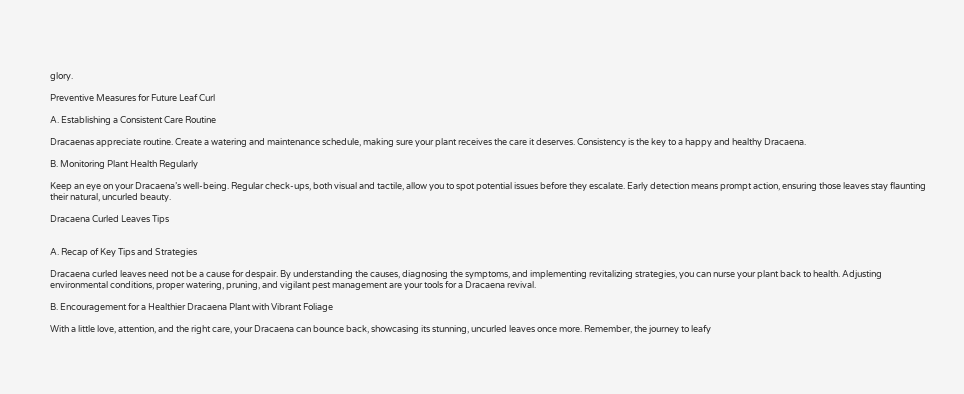glory.

Preventive Measures for Future Leaf Curl

A. Establishing a Consistent Care Routine

Dracaenas appreciate routine. Create a watering and maintenance schedule, making sure your plant receives the care it deserves. Consistency is the key to a happy and healthy Dracaena.

B. Monitoring Plant Health Regularly

Keep an eye on your Dracaena’s well-being. Regular check-ups, both visual and tactile, allow you to spot potential issues before they escalate. Early detection means prompt action, ensuring those leaves stay flaunting their natural, uncurled beauty.

Dracaena Curled Leaves Tips


A. Recap of Key Tips and Strategies

Dracaena curled leaves need not be a cause for despair. By understanding the causes, diagnosing the symptoms, and implementing revitalizing strategies, you can nurse your plant back to health. Adjusting environmental conditions, proper watering, pruning, and vigilant pest management are your tools for a Dracaena revival.

B. Encouragement for a Healthier Dracaena Plant with Vibrant Foliage

With a little love, attention, and the right care, your Dracaena can bounce back, showcasing its stunning, uncurled leaves once more. Remember, the journey to leafy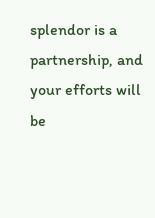splendor is a partnership, and your efforts will be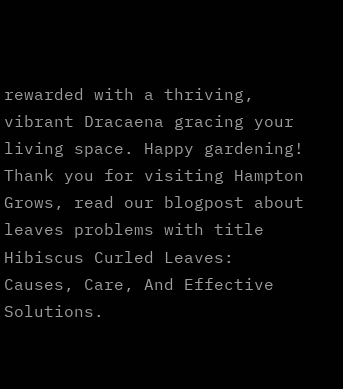rewarded with a thriving, vibrant Dracaena gracing your living space. Happy gardening! Thank you for visiting Hampton Grows, read our blogpost about leaves problems with title Hibiscus Curled Leaves: Causes, Care, And Effective Solutions.